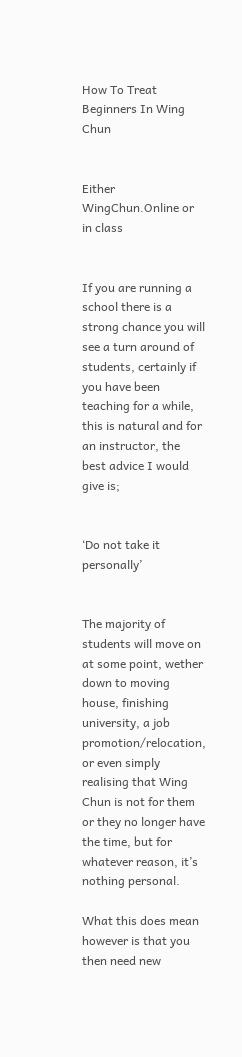How To Treat Beginners In Wing Chun


Either WingChun.Online or in class


If you are running a school there is a strong chance you will see a turn around of students, certainly if you have been teaching for a while, this is natural and for an instructor, the best advice I would give is;


‘Do not take it personally’


The majority of students will move on at some point, wether down to moving house, finishing university, a job promotion/relocation, or even simply realising that Wing Chun is not for them or they no longer have the time, but for whatever reason, it’s nothing personal.

What this does mean however is that you then need new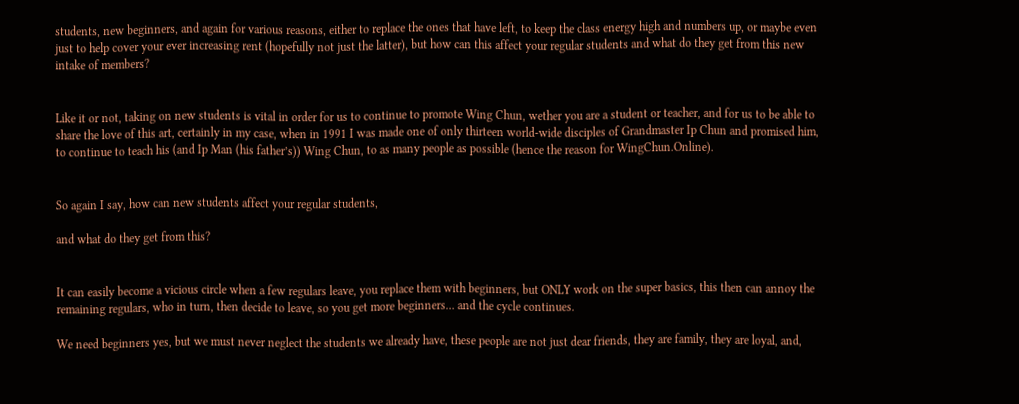students, new beginners, and again for various reasons, either to replace the ones that have left, to keep the class energy high and numbers up, or maybe even just to help cover your ever increasing rent (hopefully not just the latter), but how can this affect your regular students and what do they get from this new intake of members?


Like it or not, taking on new students is vital in order for us to continue to promote Wing Chun, wether you are a student or teacher, and for us to be able to share the love of this art, certainly in my case, when in 1991 I was made one of only thirteen world-wide disciples of Grandmaster Ip Chun and promised him, to continue to teach his (and Ip Man (his father’s)) Wing Chun, to as many people as possible (hence the reason for WingChun.Online).


So again I say, how can new students affect your regular students,

and what do they get from this?


It can easily become a vicious circle when a few regulars leave, you replace them with beginners, but ONLY work on the super basics, this then can annoy the remaining regulars, who in turn, then decide to leave, so you get more beginners… and the cycle continues.

We need beginners yes, but we must never neglect the students we already have, these people are not just dear friends, they are family, they are loyal, and,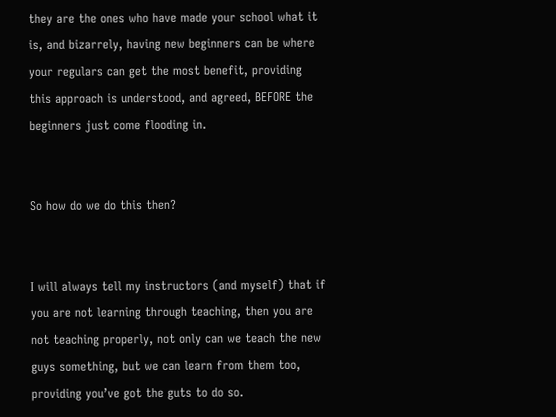they are the ones who have made your school what it is, and bizarrely, having new beginners can be where your regulars can get the most benefit, providing this approach is understood, and agreed, BEFORE the beginners just come flooding in.


So how do we do this then?


I will always tell my instructors (and myself) that if you are not learning through teaching, then you are not teaching properly, not only can we teach the new guys something, but we can learn from them too, providing you’ve got the guts to do so.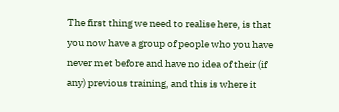The first thing we need to realise here, is that you now have a group of people who you have never met before and have no idea of their (if any) previous training, and this is where it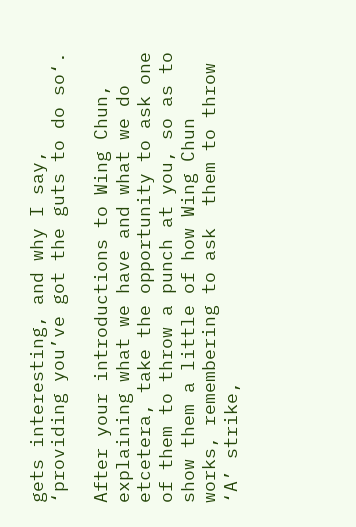gets interesting, and why I say, ‘providing you’ve got the guts to do so‘.

After your introductions to Wing Chun, explaining what we have and what we do etcetera, take the opportunity to ask one of them to throw a punch at you, so as to show them a little of how Wing Chun works, remembering to ask  them to throw ‘A’ strike,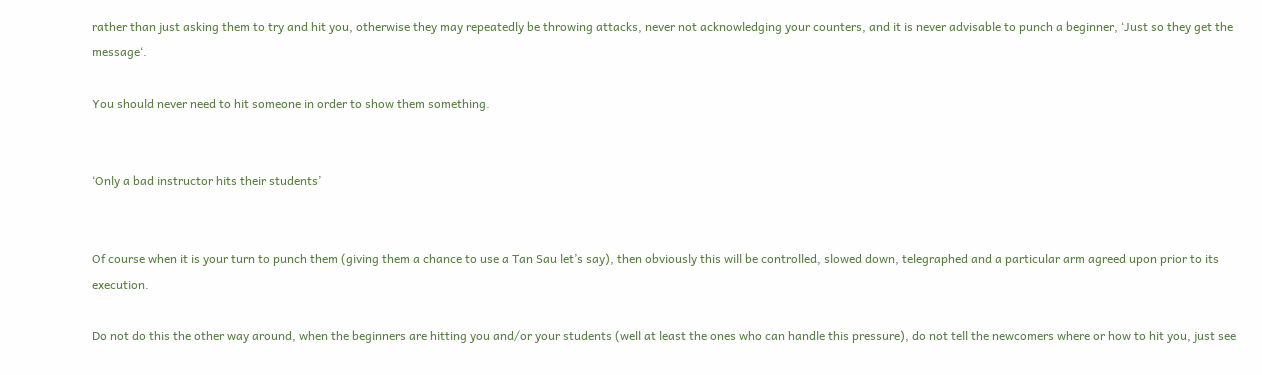rather than just asking them to try and hit you, otherwise they may repeatedly be throwing attacks, never not acknowledging your counters, and it is never advisable to punch a beginner, ‘Just so they get the message‘.

You should never need to hit someone in order to show them something.


‘Only a bad instructor hits their students’


Of course when it is your turn to punch them (giving them a chance to use a Tan Sau let’s say), then obviously this will be controlled, slowed down, telegraphed and a particular arm agreed upon prior to its execution.

Do not do this the other way around, when the beginners are hitting you and/or your students (well at least the ones who can handle this pressure), do not tell the newcomers where or how to hit you, just see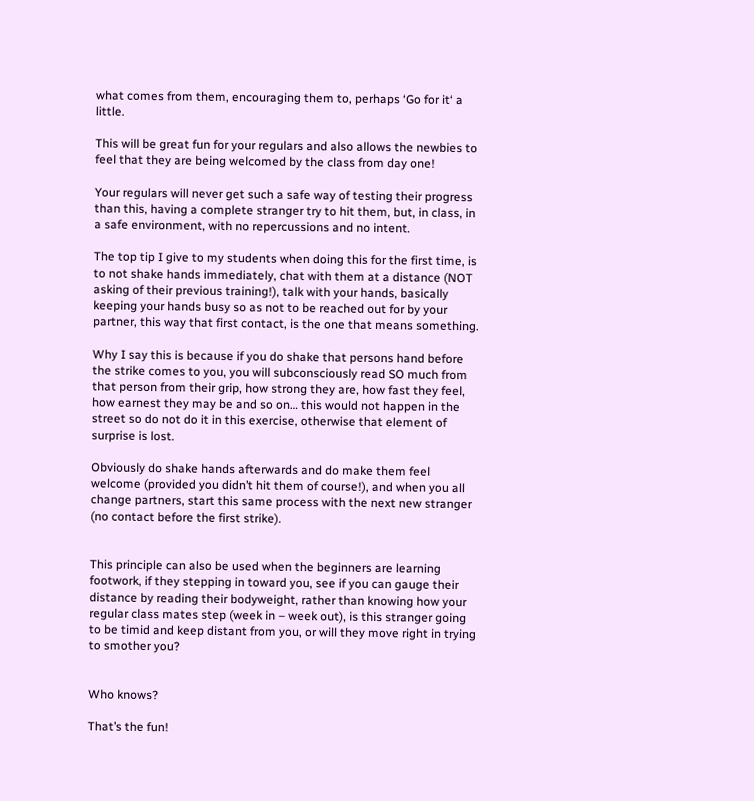what comes from them, encouraging them to, perhaps ‘Go for it‘ a little.

This will be great fun for your regulars and also allows the newbies to feel that they are being welcomed by the class from day one!

Your regulars will never get such a safe way of testing their progress than this, having a complete stranger try to hit them, but, in class, in a safe environment, with no repercussions and no intent.

The top tip I give to my students when doing this for the first time, is to not shake hands immediately, chat with them at a distance (NOT asking of their previous training!), talk with your hands, basically keeping your hands busy so as not to be reached out for by your partner, this way that first contact, is the one that means something.

Why I say this is because if you do shake that persons hand before the strike comes to you, you will subconsciously read SO much from that person from their grip, how strong they are, how fast they feel, how earnest they may be and so on… this would not happen in the street so do not do it in this exercise, otherwise that element of surprise is lost.

Obviously do shake hands afterwards and do make them feel welcome (provided you didn’t hit them of course!), and when you all change partners, start this same process with the next new stranger (no contact before the first strike).


This principle can also be used when the beginners are learning footwork, if they stepping in toward you, see if you can gauge their distance by reading their bodyweight, rather than knowing how your regular class mates step (week in – week out), is this stranger going to be timid and keep distant from you, or will they move right in trying to smother you?


Who knows?

That’s the fun!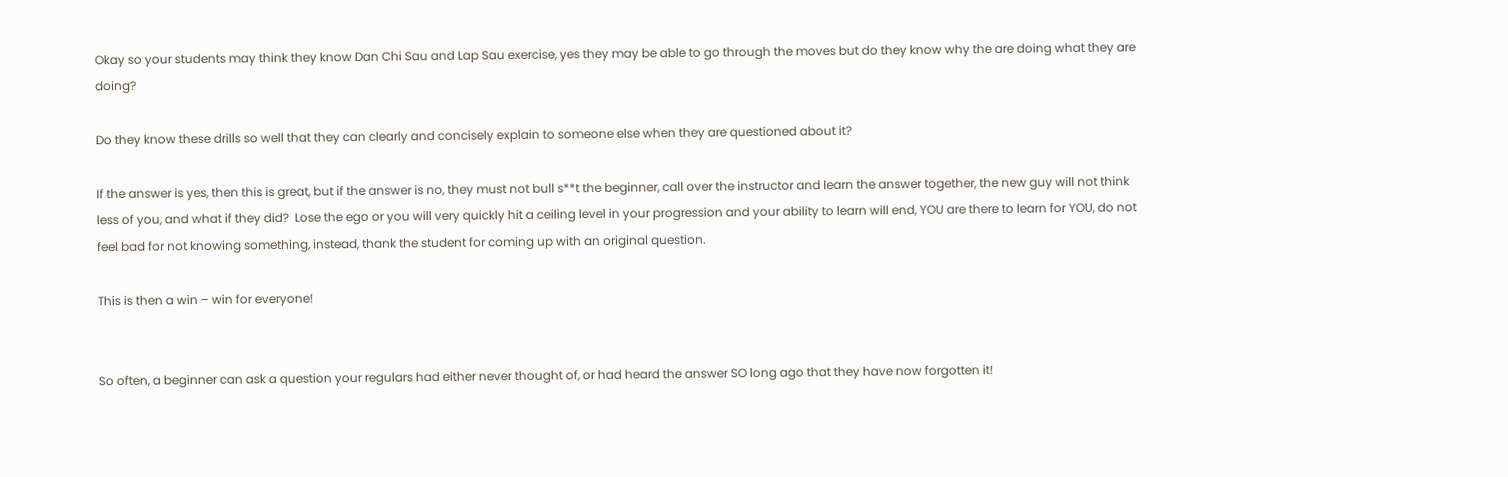Okay so your students may think they know Dan Chi Sau and Lap Sau exercise, yes they may be able to go through the moves but do they know why the are doing what they are doing?

Do they know these drills so well that they can clearly and concisely explain to someone else when they are questioned about it?

If the answer is yes, then this is great, but if the answer is no, they must not bull s**t the beginner, call over the instructor and learn the answer together, the new guy will not think less of you, and what if they did?  Lose the ego or you will very quickly hit a ceiling level in your progression and your ability to learn will end, YOU are there to learn for YOU, do not feel bad for not knowing something, instead, thank the student for coming up with an original question.

This is then a win – win for everyone!


So often, a beginner can ask a question your regulars had either never thought of, or had heard the answer SO long ago that they have now forgotten it!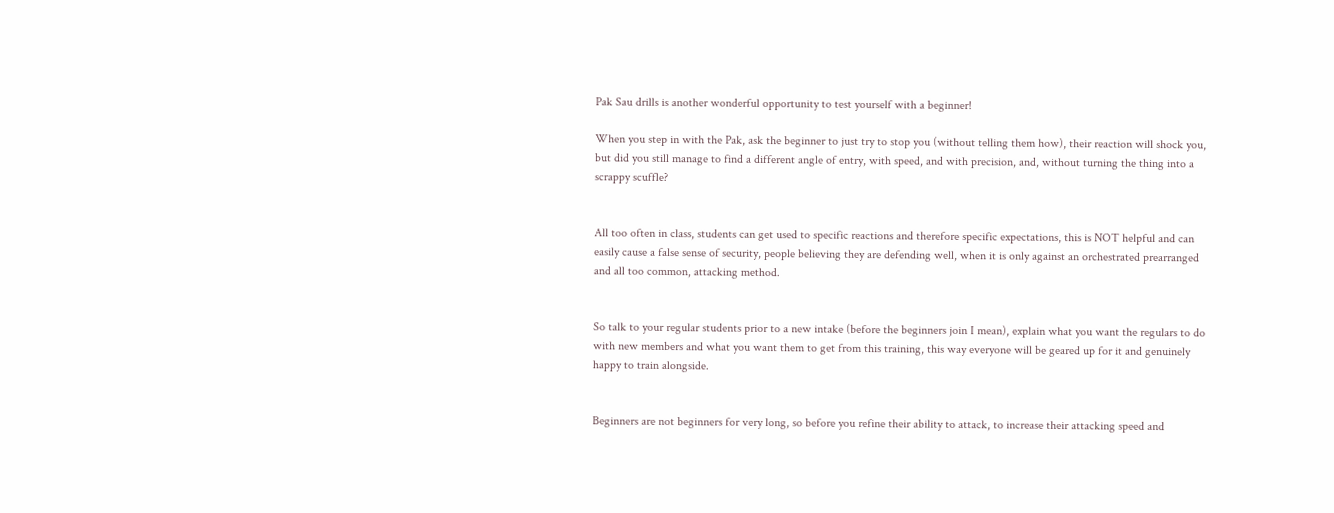Pak Sau drills is another wonderful opportunity to test yourself with a beginner!

When you step in with the Pak, ask the beginner to just try to stop you (without telling them how), their reaction will shock you, but did you still manage to find a different angle of entry, with speed, and with precision, and, without turning the thing into a scrappy scuffle?


All too often in class, students can get used to specific reactions and therefore specific expectations, this is NOT helpful and can easily cause a false sense of security, people believing they are defending well, when it is only against an orchestrated prearranged and all too common, attacking method.


So talk to your regular students prior to a new intake (before the beginners join I mean), explain what you want the regulars to do with new members and what you want them to get from this training, this way everyone will be geared up for it and genuinely happy to train alongside.


Beginners are not beginners for very long, so before you refine their ability to attack, to increase their attacking speed and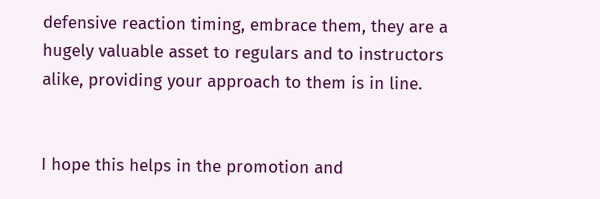defensive reaction timing, embrace them, they are a hugely valuable asset to regulars and to instructors alike, providing your approach to them is in line.


I hope this helps in the promotion and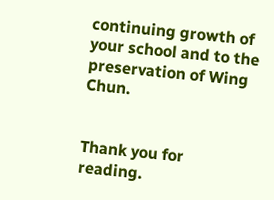continuing growth of your school and to the preservation of Wing Chun.


Thank you for reading.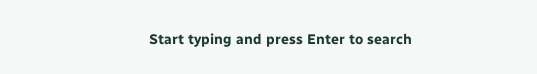Start typing and press Enter to search